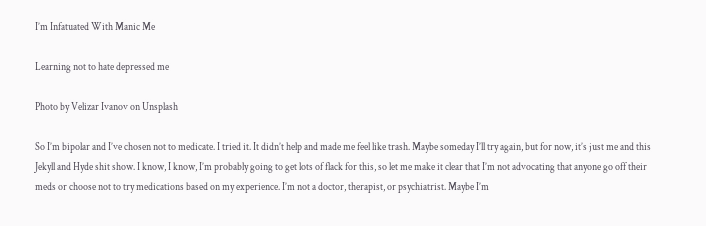I’m Infatuated With Manic Me

Learning not to hate depressed me

Photo by Velizar Ivanov on Unsplash

So I’m bipolar and I’ve chosen not to medicate. I tried it. It didn’t help and made me feel like trash. Maybe someday I’ll try again, but for now, it’s just me and this Jekyll and Hyde shit show. I know, I know, I’m probably going to get lots of flack for this, so let me make it clear that I’m not advocating that anyone go off their meds or choose not to try medications based on my experience. I’m not a doctor, therapist, or psychiatrist. Maybe I’m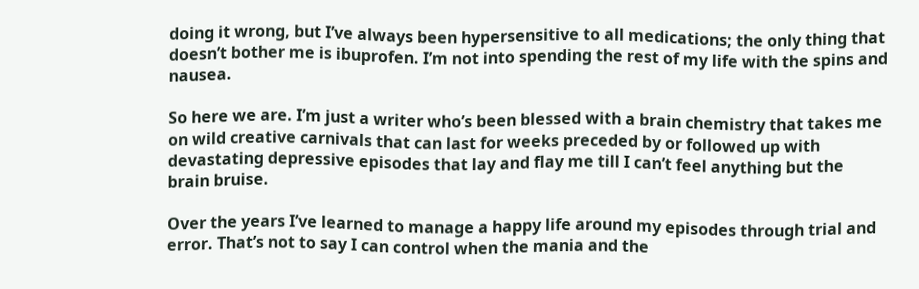doing it wrong, but I’ve always been hypersensitive to all medications; the only thing that doesn’t bother me is ibuprofen. I’m not into spending the rest of my life with the spins and nausea.

So here we are. I’m just a writer who’s been blessed with a brain chemistry that takes me on wild creative carnivals that can last for weeks preceded by or followed up with devastating depressive episodes that lay and flay me till I can’t feel anything but the brain bruise.

Over the years I’ve learned to manage a happy life around my episodes through trial and error. That’s not to say I can control when the mania and the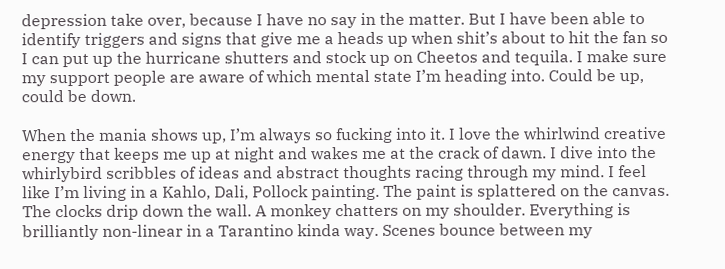depression take over, because I have no say in the matter. But I have been able to identify triggers and signs that give me a heads up when shit’s about to hit the fan so I can put up the hurricane shutters and stock up on Cheetos and tequila. I make sure my support people are aware of which mental state I’m heading into. Could be up, could be down.

When the mania shows up, I’m always so fucking into it. I love the whirlwind creative energy that keeps me up at night and wakes me at the crack of dawn. I dive into the whirlybird scribbles of ideas and abstract thoughts racing through my mind. I feel like I’m living in a Kahlo, Dali, Pollock painting. The paint is splattered on the canvas. The clocks drip down the wall. A monkey chatters on my shoulder. Everything is brilliantly non-linear in a Tarantino kinda way. Scenes bounce between my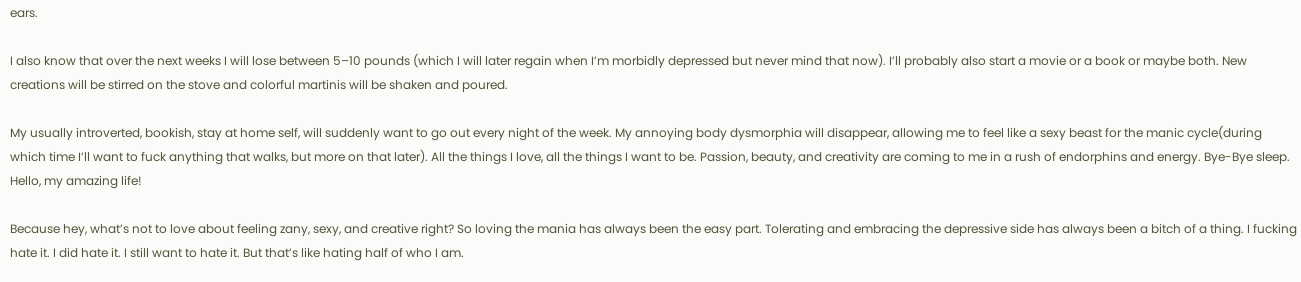ears.

I also know that over the next weeks I will lose between 5–10 pounds (which I will later regain when I’m morbidly depressed but never mind that now). I’ll probably also start a movie or a book or maybe both. New creations will be stirred on the stove and colorful martinis will be shaken and poured.

My usually introverted, bookish, stay at home self, will suddenly want to go out every night of the week. My annoying body dysmorphia will disappear, allowing me to feel like a sexy beast for the manic cycle(during which time I’ll want to fuck anything that walks, but more on that later). All the things I love, all the things I want to be. Passion, beauty, and creativity are coming to me in a rush of endorphins and energy. Bye-Bye sleep. Hello, my amazing life!

Because hey, what’s not to love about feeling zany, sexy, and creative right? So loving the mania has always been the easy part. Tolerating and embracing the depressive side has always been a bitch of a thing. I fucking hate it. I did hate it. I still want to hate it. But that’s like hating half of who I am.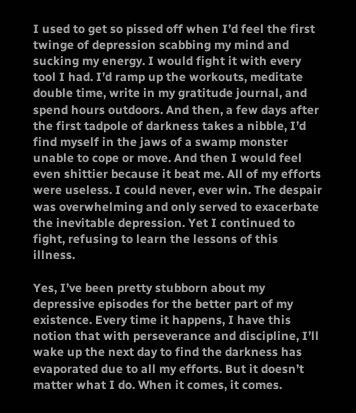I used to get so pissed off when I’d feel the first twinge of depression scabbing my mind and sucking my energy. I would fight it with every tool I had. I’d ramp up the workouts, meditate double time, write in my gratitude journal, and spend hours outdoors. And then, a few days after the first tadpole of darkness takes a nibble, I’d find myself in the jaws of a swamp monster unable to cope or move. And then I would feel even shittier because it beat me. All of my efforts were useless. I could never, ever win. The despair was overwhelming and only served to exacerbate the inevitable depression. Yet I continued to fight, refusing to learn the lessons of this illness.

Yes, I’ve been pretty stubborn about my depressive episodes for the better part of my existence. Every time it happens, I have this notion that with perseverance and discipline, I’ll wake up the next day to find the darkness has evaporated due to all my efforts. But it doesn’t matter what I do. When it comes, it comes.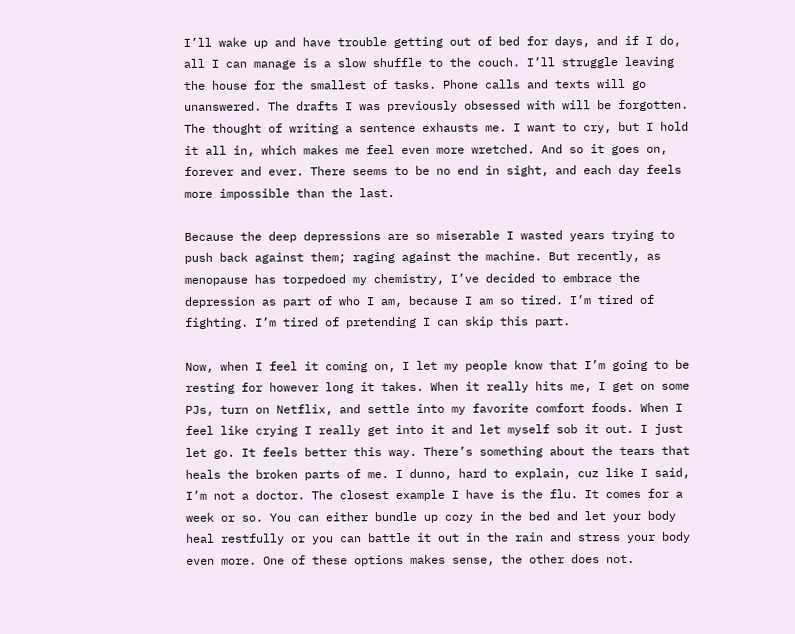I’ll wake up and have trouble getting out of bed for days, and if I do, all I can manage is a slow shuffle to the couch. I’ll struggle leaving the house for the smallest of tasks. Phone calls and texts will go unanswered. The drafts I was previously obsessed with will be forgotten. The thought of writing a sentence exhausts me. I want to cry, but I hold it all in, which makes me feel even more wretched. And so it goes on, forever and ever. There seems to be no end in sight, and each day feels more impossible than the last.

Because the deep depressions are so miserable I wasted years trying to push back against them; raging against the machine. But recently, as menopause has torpedoed my chemistry, I’ve decided to embrace the depression as part of who I am, because I am so tired. I’m tired of fighting. I’m tired of pretending I can skip this part.

Now, when I feel it coming on, I let my people know that I’m going to be resting for however long it takes. When it really hits me, I get on some PJs, turn on Netflix, and settle into my favorite comfort foods. When I feel like crying I really get into it and let myself sob it out. I just let go. It feels better this way. There’s something about the tears that heals the broken parts of me. I dunno, hard to explain, cuz like I said, I’m not a doctor. The closest example I have is the flu. It comes for a week or so. You can either bundle up cozy in the bed and let your body heal restfully or you can battle it out in the rain and stress your body even more. One of these options makes sense, the other does not.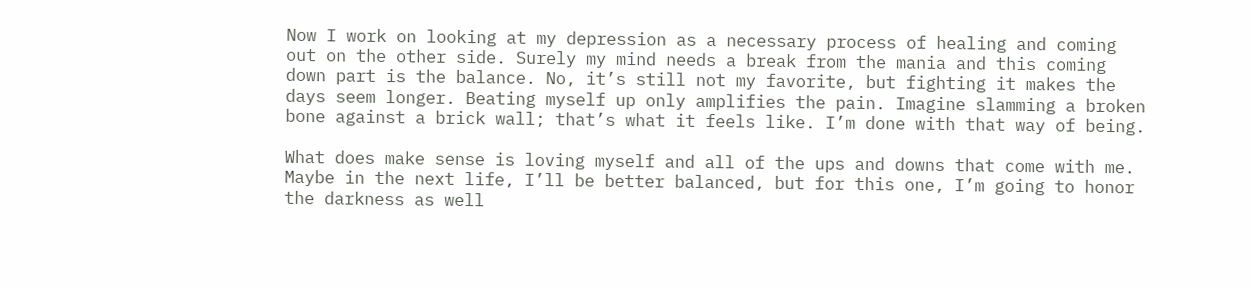Now I work on looking at my depression as a necessary process of healing and coming out on the other side. Surely my mind needs a break from the mania and this coming down part is the balance. No, it’s still not my favorite, but fighting it makes the days seem longer. Beating myself up only amplifies the pain. Imagine slamming a broken bone against a brick wall; that’s what it feels like. I’m done with that way of being.

What does make sense is loving myself and all of the ups and downs that come with me. Maybe in the next life, I’ll be better balanced, but for this one, I’m going to honor the darkness as well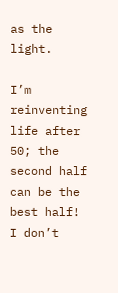as the light.

I’m reinventing life after 50; the second half can be the best half! I don’t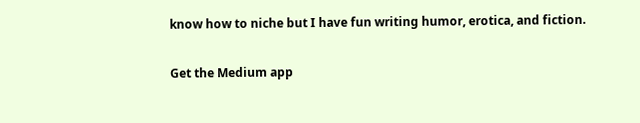know how to niche but I have fun writing humor, erotica, and fiction.

Get the Medium app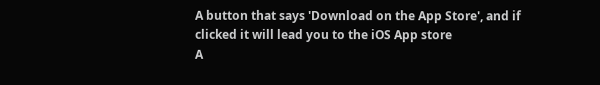A button that says 'Download on the App Store', and if clicked it will lead you to the iOS App store
A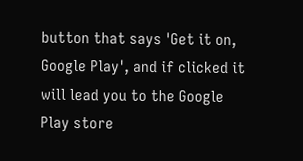button that says 'Get it on, Google Play', and if clicked it will lead you to the Google Play store